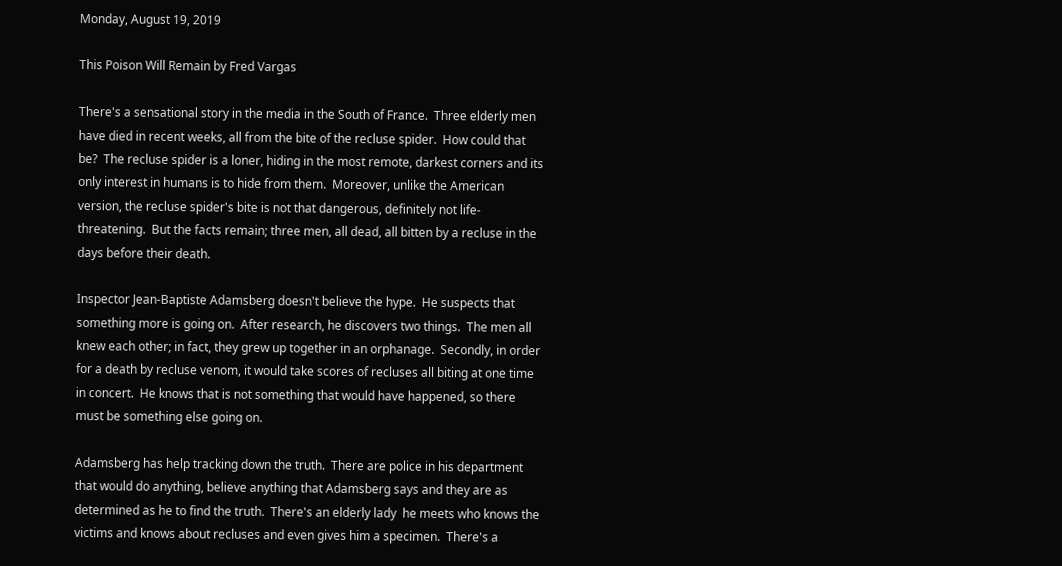Monday, August 19, 2019

This Poison Will Remain by Fred Vargas

There's a sensational story in the media in the South of France.  Three elderly men have died in recent weeks, all from the bite of the recluse spider.  How could that be?  The recluse spider is a loner, hiding in the most remote, darkest corners and its only interest in humans is to hide from them.  Moreover, unlike the American version, the recluse spider's bite is not that dangerous, definitely not life-threatening.  But the facts remain; three men, all dead, all bitten by a recluse in the days before their death.

Inspector Jean-Baptiste Adamsberg doesn't believe the hype.  He suspects that something more is going on.  After research, he discovers two things.  The men all knew each other; in fact, they grew up together in an orphanage.  Secondly, in order for a death by recluse venom, it would take scores of recluses all biting at one time in concert.  He knows that is not something that would have happened, so there must be something else going on.

Adamsberg has help tracking down the truth.  There are police in his department that would do anything, believe anything that Adamsberg says and they are as determined as he to find the truth.  There's an elderly lady  he meets who knows the victims and knows about recluses and even gives him a specimen.  There's a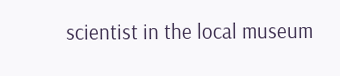scientist in the local museum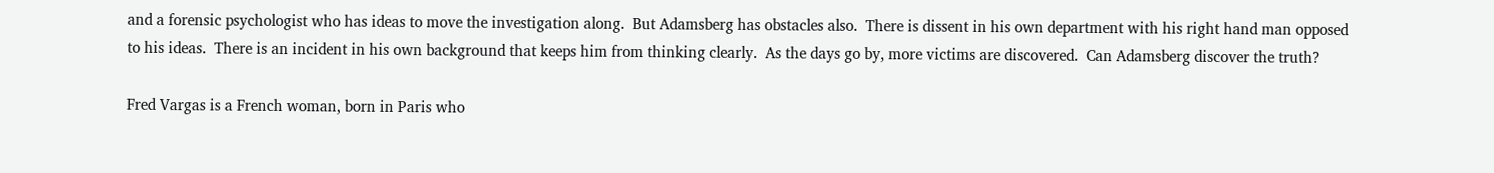and a forensic psychologist who has ideas to move the investigation along.  But Adamsberg has obstacles also.  There is dissent in his own department with his right hand man opposed to his ideas.  There is an incident in his own background that keeps him from thinking clearly.  As the days go by, more victims are discovered.  Can Adamsberg discover the truth?

Fred Vargas is a French woman, born in Paris who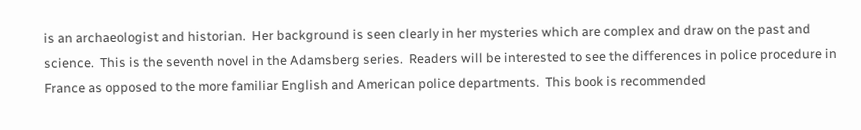is an archaeologist and historian.  Her background is seen clearly in her mysteries which are complex and draw on the past and science.  This is the seventh novel in the Adamsberg series.  Readers will be interested to see the differences in police procedure in France as opposed to the more familiar English and American police departments.  This book is recommended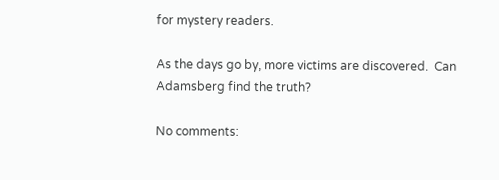for mystery readers.

As the days go by, more victims are discovered.  Can Adamsberg find the truth?

No comments: